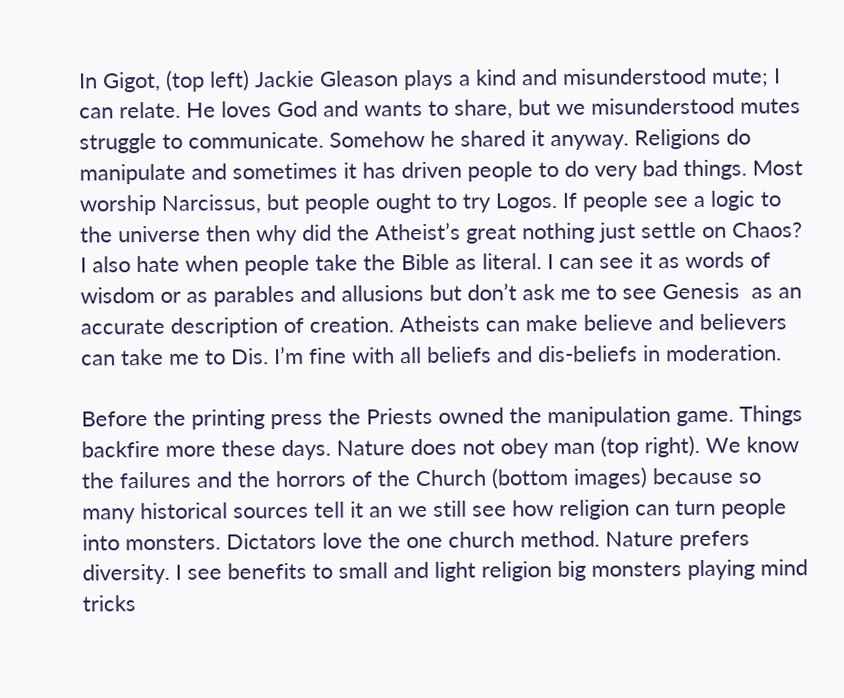In Gigot, (top left) Jackie Gleason plays a kind and misunderstood mute; I can relate. He loves God and wants to share, but we misunderstood mutes struggle to communicate. Somehow he shared it anyway. Religions do manipulate and sometimes it has driven people to do very bad things. Most worship Narcissus, but people ought to try Logos. If people see a logic to the universe then why did the Atheist’s great nothing just settle on Chaos? I also hate when people take the Bible as literal. I can see it as words of wisdom or as parables and allusions but don’t ask me to see Genesis  as an accurate description of creation. Atheists can make believe and believers can take me to Dis. I’m fine with all beliefs and dis-beliefs in moderation.

Before the printing press the Priests owned the manipulation game. Things backfire more these days. Nature does not obey man (top right). We know the failures and the horrors of the Church (bottom images) because so many historical sources tell it an we still see how religion can turn people into monsters. Dictators love the one church method. Nature prefers diversity. I see benefits to small and light religion big monsters playing mind tricks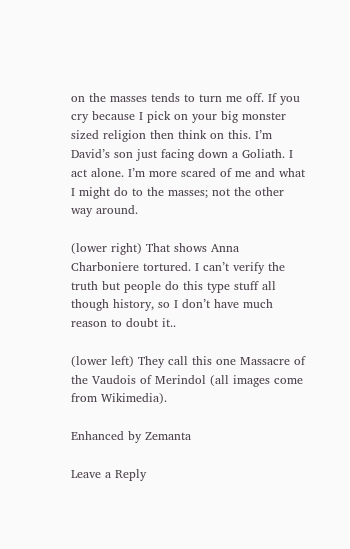on the masses tends to turn me off. If you cry because I pick on your big monster sized religion then think on this. I’m David’s son just facing down a Goliath. I act alone. I’m more scared of me and what I might do to the masses; not the other way around.

(lower right) That shows Anna Charboniere tortured. I can’t verify the truth but people do this type stuff all though history, so I don’t have much reason to doubt it..

(lower left) They call this one Massacre of the Vaudois of Merindol (all images come from Wikimedia).

Enhanced by Zemanta

Leave a Reply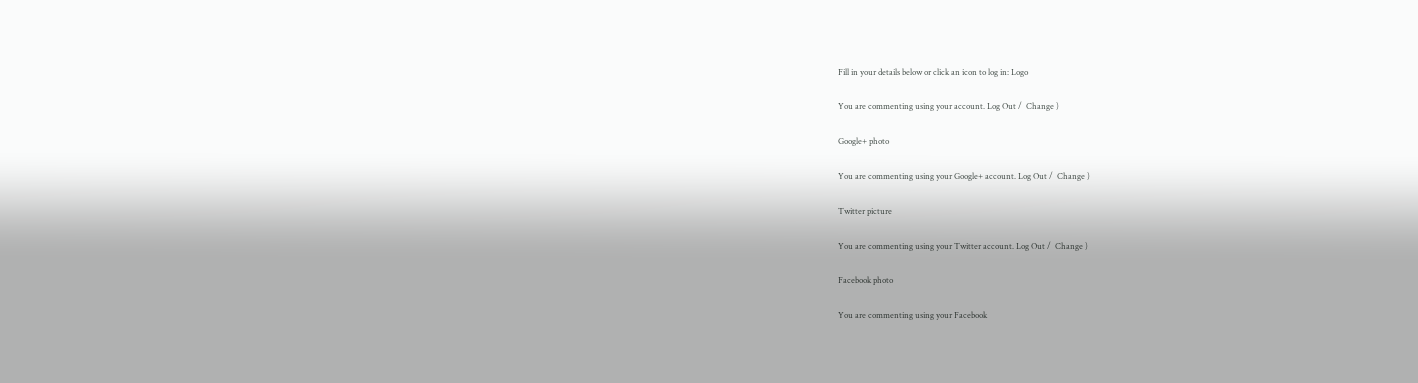Fill in your details below or click an icon to log in: Logo

You are commenting using your account. Log Out /  Change )

Google+ photo

You are commenting using your Google+ account. Log Out /  Change )

Twitter picture

You are commenting using your Twitter account. Log Out /  Change )

Facebook photo

You are commenting using your Facebook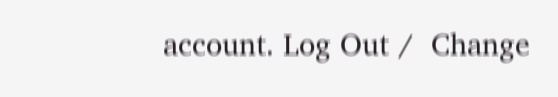account. Log Out /  Change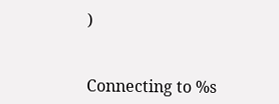)


Connecting to %s